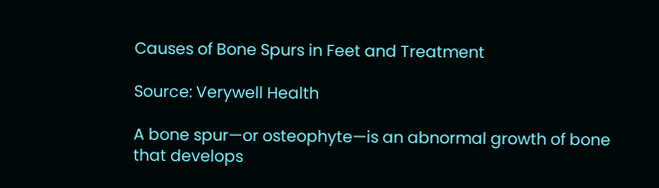Causes of Bone Spurs in Feet and Treatment

Source: Verywell Health

A bone spur—or osteophyte—is an abnormal growth of bone that develops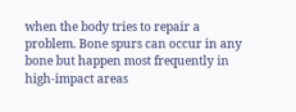when the body tries to repair a problem. Bone spurs can occur in any bone but happen most frequently in high-impact areas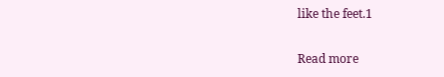like the feet.1

Read more